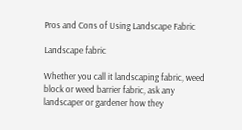Pros and Cons of Using Landscape Fabric

Landscape fabric

Whether you call it landscaping fabric, weed block or weed barrier fabric, ask any landscaper or gardener how they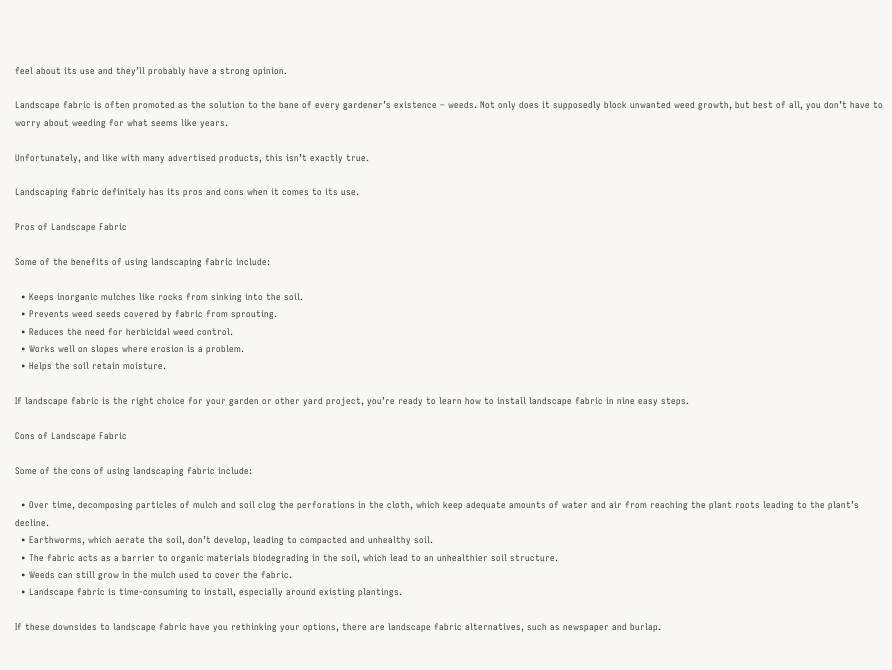feel about its use and they’ll probably have a strong opinion.

Landscape fabric is often promoted as the solution to the bane of every gardener’s existence – weeds. Not only does it supposedly block unwanted weed growth, but best of all, you don’t have to worry about weeding for what seems like years.

Unfortunately, and like with many advertised products, this isn’t exactly true.

Landscaping fabric definitely has its pros and cons when it comes to its use.

Pros of Landscape Fabric

Some of the benefits of using landscaping fabric include:

  • Keeps inorganic mulches like rocks from sinking into the soil.
  • Prevents weed seeds covered by fabric from sprouting.
  • Reduces the need for herbicidal weed control.
  • Works well on slopes where erosion is a problem.
  • Helps the soil retain moisture.

If landscape fabric is the right choice for your garden or other yard project, you’re ready to learn how to install landscape fabric in nine easy steps.

Cons of Landscape Fabric

Some of the cons of using landscaping fabric include:

  • Over time, decomposing particles of mulch and soil clog the perforations in the cloth, which keep adequate amounts of water and air from reaching the plant roots leading to the plant’s decline.
  • Earthworms, which aerate the soil, don’t develop, leading to compacted and unhealthy soil.
  • The fabric acts as a barrier to organic materials biodegrading in the soil, which lead to an unhealthier soil structure.
  • Weeds can still grow in the mulch used to cover the fabric.
  • Landscape fabric is time-consuming to install, especially around existing plantings.

If these downsides to landscape fabric have you rethinking your options, there are landscape fabric alternatives, such as newspaper and burlap.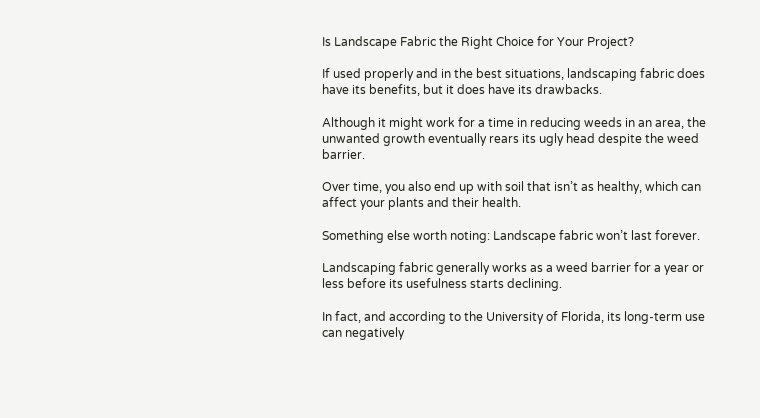Is Landscape Fabric the Right Choice for Your Project?

If used properly and in the best situations, landscaping fabric does have its benefits, but it does have its drawbacks.

Although it might work for a time in reducing weeds in an area, the unwanted growth eventually rears its ugly head despite the weed barrier.

Over time, you also end up with soil that isn’t as healthy, which can affect your plants and their health.

Something else worth noting: Landscape fabric won’t last forever.

Landscaping fabric generally works as a weed barrier for a year or less before its usefulness starts declining.

In fact, and according to the University of Florida, its long-term use can negatively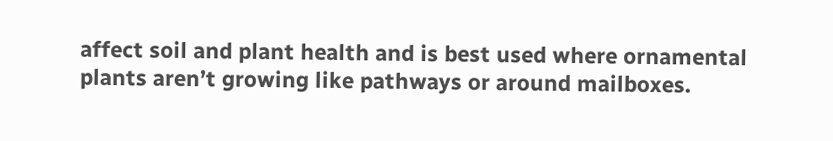affect soil and plant health and is best used where ornamental plants aren’t growing like pathways or around mailboxes.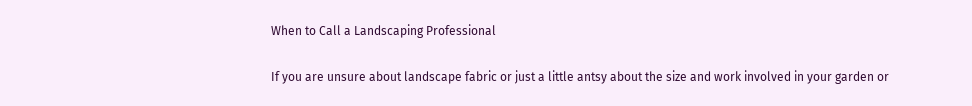When to Call a Landscaping Professional

If you are unsure about landscape fabric or just a little antsy about the size and work involved in your garden or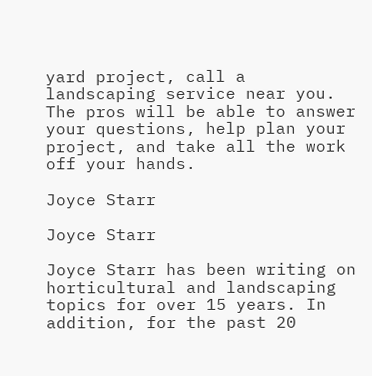yard project, call a landscaping service near you. The pros will be able to answer your questions, help plan your project, and take all the work off your hands.

Joyce Starr

Joyce Starr

Joyce Starr has been writing on horticultural and landscaping topics for over 15 years. In addition, for the past 20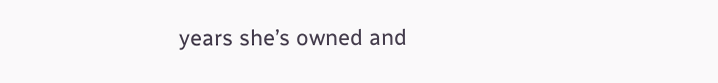years she’s owned and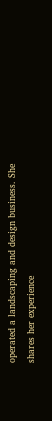operated a landscaping and design business. She shares her experience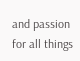and passion for all things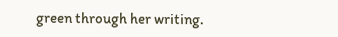green through her writing.